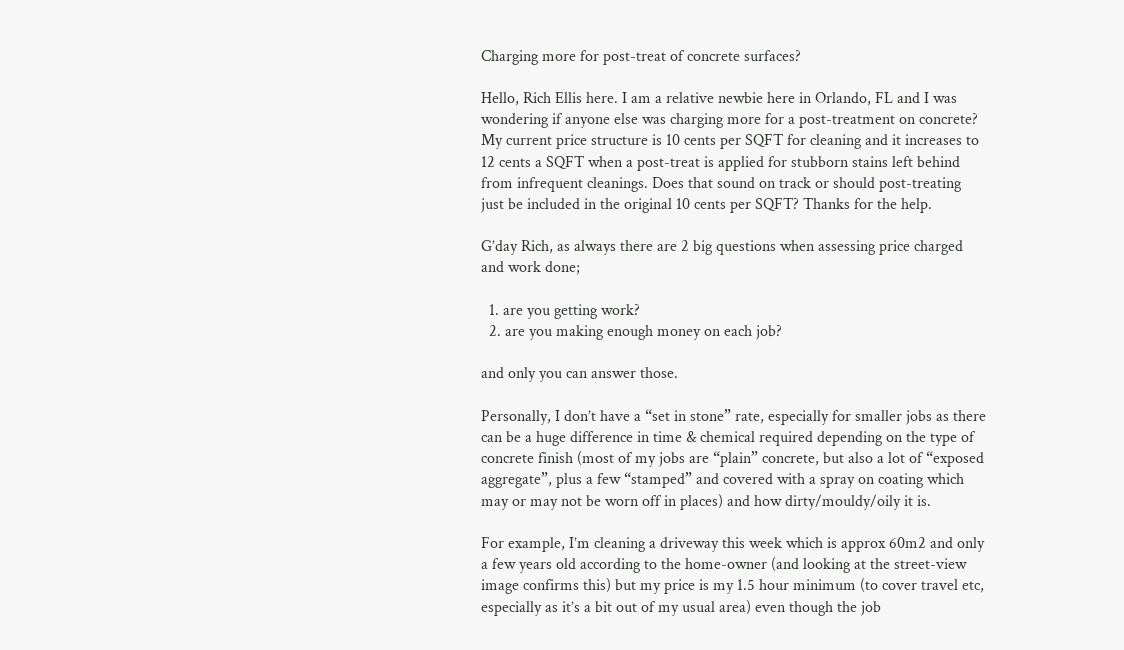Charging more for post-treat of concrete surfaces?

Hello, Rich Ellis here. I am a relative newbie here in Orlando, FL and I was wondering if anyone else was charging more for a post-treatment on concrete? My current price structure is 10 cents per SQFT for cleaning and it increases to 12 cents a SQFT when a post-treat is applied for stubborn stains left behind from infrequent cleanings. Does that sound on track or should post-treating just be included in the original 10 cents per SQFT? Thanks for the help.

G’day Rich, as always there are 2 big questions when assessing price charged and work done;

  1. are you getting work?
  2. are you making enough money on each job?

and only you can answer those.

Personally, I don’t have a “set in stone” rate, especially for smaller jobs as there can be a huge difference in time & chemical required depending on the type of concrete finish (most of my jobs are “plain” concrete, but also a lot of “exposed aggregate”, plus a few “stamped” and covered with a spray on coating which may or may not be worn off in places) and how dirty/mouldy/oily it is.

For example, I’m cleaning a driveway this week which is approx 60m2 and only a few years old according to the home-owner (and looking at the street-view image confirms this) but my price is my 1.5 hour minimum (to cover travel etc, especially as it’s a bit out of my usual area) even though the job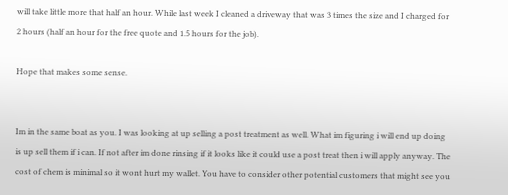will take little more that half an hour. While last week I cleaned a driveway that was 3 times the size and I charged for 2 hours (half an hour for the free quote and 1.5 hours for the job).

Hope that makes some sense.


Im in the same boat as you. I was looking at up selling a post treatment as well. What im figuring i will end up doing is up sell them if i can. If not after im done rinsing if it looks like it could use a post treat then i will apply anyway. The cost of chem is minimal so it wont hurt my wallet. You have to consider other potential customers that might see you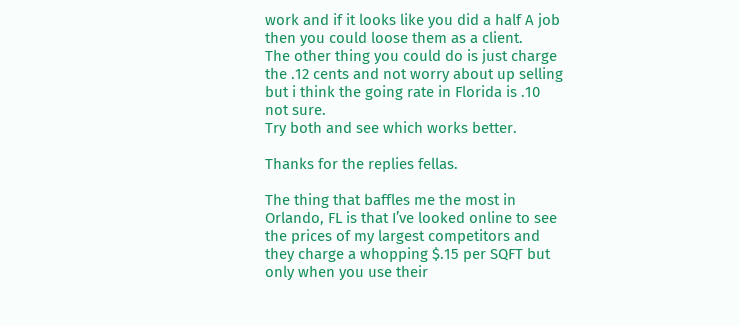work and if it looks like you did a half A job then you could loose them as a client.
The other thing you could do is just charge the .12 cents and not worry about up selling but i think the going rate in Florida is .10 not sure.
Try both and see which works better.

Thanks for the replies fellas.

The thing that baffles me the most in Orlando, FL is that I’ve looked online to see the prices of my largest competitors and they charge a whopping $.15 per SQFT but only when you use their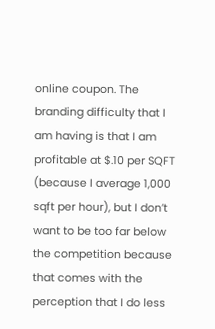online coupon. The branding difficulty that I am having is that I am profitable at $.10 per SQFT (because I average 1,000 sqft per hour), but I don’t want to be too far below the competition because that comes with the perception that I do less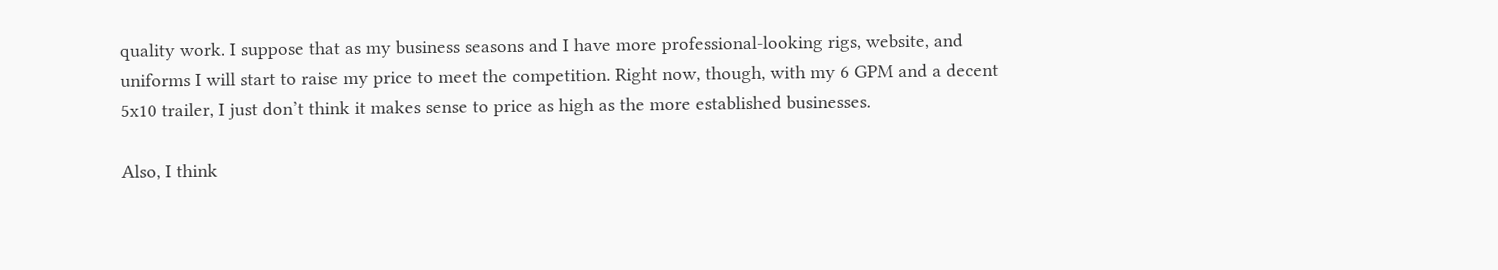quality work. I suppose that as my business seasons and I have more professional-looking rigs, website, and uniforms I will start to raise my price to meet the competition. Right now, though, with my 6 GPM and a decent 5x10 trailer, I just don’t think it makes sense to price as high as the more established businesses.

Also, I think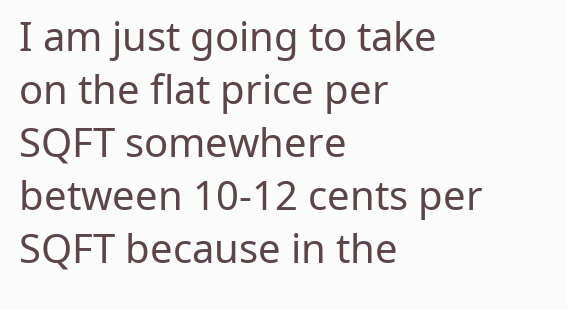I am just going to take on the flat price per SQFT somewhere between 10-12 cents per SQFT because in the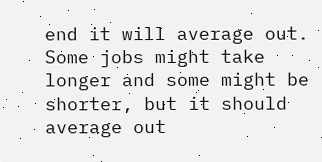end it will average out. Some jobs might take longer and some might be shorter, but it should average out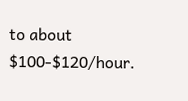to about $100-$120/hour.